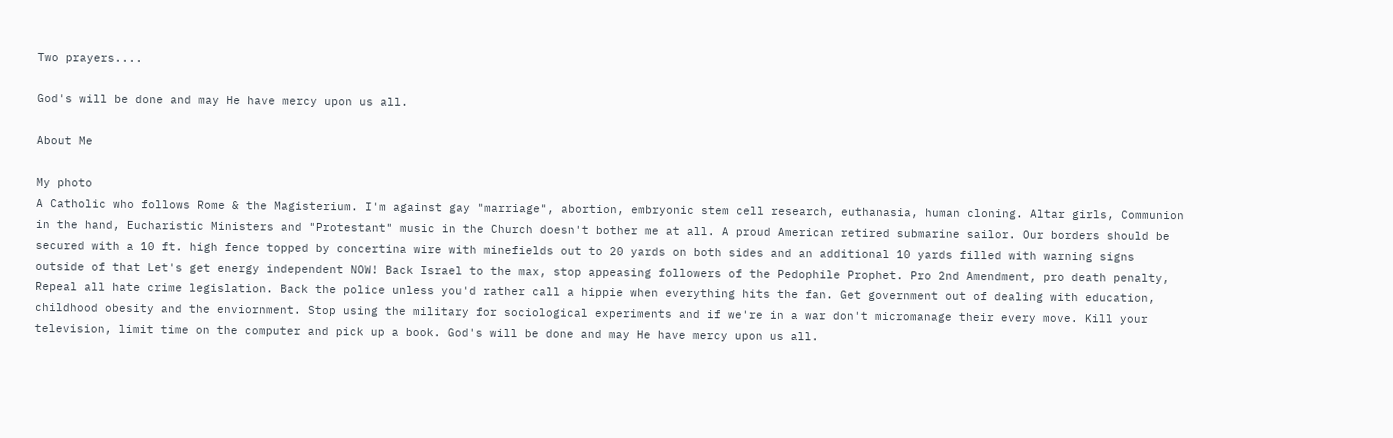Two prayers....

God's will be done and may He have mercy upon us all.

About Me

My photo
A Catholic who follows Rome & the Magisterium. I'm against gay "marriage", abortion, embryonic stem cell research, euthanasia, human cloning. Altar girls, Communion in the hand, Eucharistic Ministers and "Protestant" music in the Church doesn't bother me at all. A proud American retired submarine sailor. Our borders should be secured with a 10 ft. high fence topped by concertina wire with minefields out to 20 yards on both sides and an additional 10 yards filled with warning signs outside of that Let's get energy independent NOW! Back Israel to the max, stop appeasing followers of the Pedophile Prophet. Pro 2nd Amendment, pro death penalty, Repeal all hate crime legislation. Back the police unless you'd rather call a hippie when everything hits the fan. Get government out of dealing with education, childhood obesity and the enviornment. Stop using the military for sociological experiments and if we're in a war don't micromanage their every move. Kill your television, limit time on the computer and pick up a book. God's will be done and may He have mercy upon us all.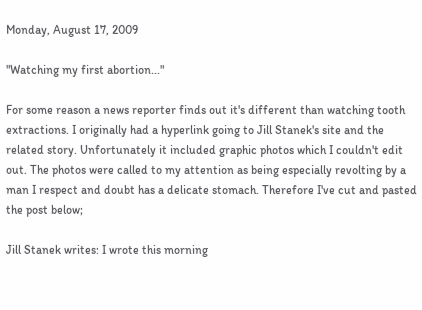Monday, August 17, 2009

"Watching my first abortion..."

For some reason a news reporter finds out it's different than watching tooth extractions. I originally had a hyperlink going to Jill Stanek's site and the related story. Unfortunately it included graphic photos which I couldn't edit out. The photos were called to my attention as being especially revolting by a man I respect and doubt has a delicate stomach. Therefore I've cut and pasted the post below;

Jill Stanek writes: I wrote this morning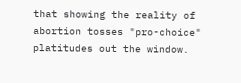that showing the reality of abortion tosses "pro-choice" platitudes out the window.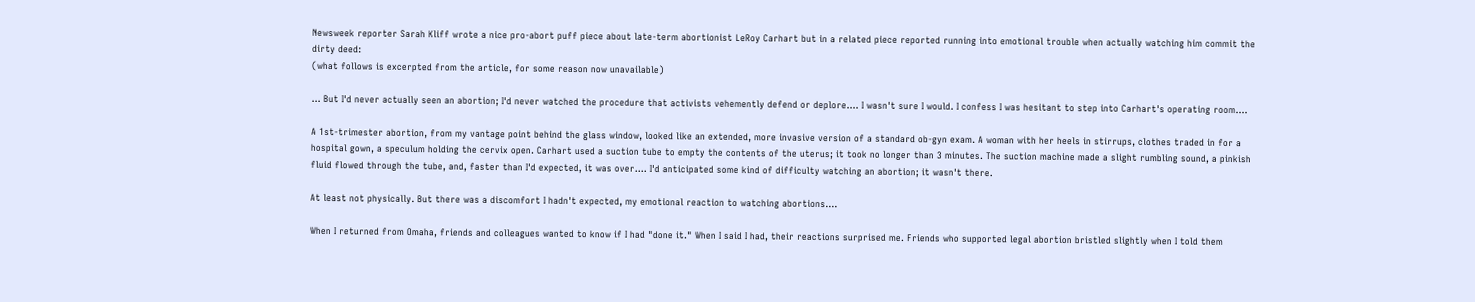Newsweek reporter Sarah Kliff wrote a nice pro-abort puff piece about late-term abortionist LeRoy Carhart but in a related piece reported running into emotional trouble when actually watching him commit the dirty deed:
(what follows is excerpted from the article, for some reason now unavailable)

... But I'd never actually seen an abortion; I'd never watched the procedure that activists vehemently defend or deplore.... I wasn't sure I would. I confess I was hesitant to step into Carhart's operating room....

A 1st-trimester abortion, from my vantage point behind the glass window, looked like an extended, more invasive version of a standard ob-gyn exam. A woman with her heels in stirrups, clothes traded in for a hospital gown, a speculum holding the cervix open. Carhart used a suction tube to empty the contents of the uterus; it took no longer than 3 minutes. The suction machine made a slight rumbling sound, a pinkish fluid flowed through the tube, and, faster than I'd expected, it was over.... I'd anticipated some kind of difficulty watching an abortion; it wasn't there.

At least not physically. But there was a discomfort I hadn't expected, my emotional reaction to watching abortions....

When I returned from Omaha, friends and colleagues wanted to know if I had "done it." When I said I had, their reactions surprised me. Friends who supported legal abortion bristled slightly when I told them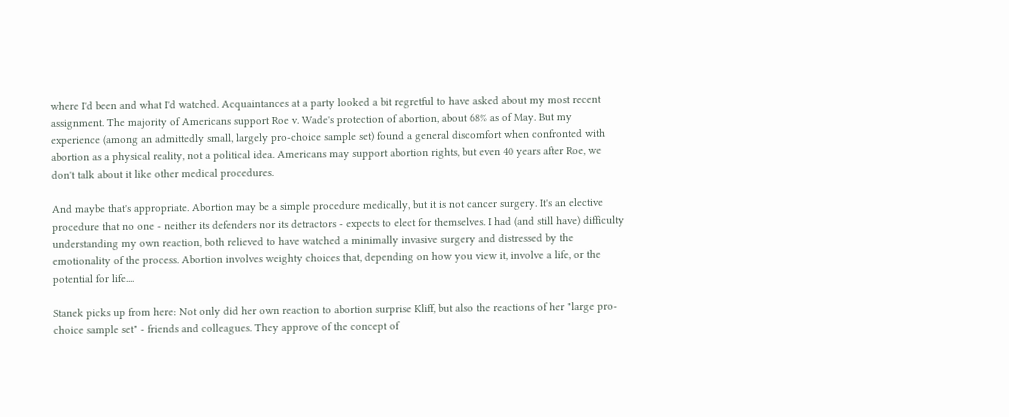where I'd been and what I'd watched. Acquaintances at a party looked a bit regretful to have asked about my most recent assignment. The majority of Americans support Roe v. Wade's protection of abortion, about 68% as of May. But my experience (among an admittedly small, largely pro-choice sample set) found a general discomfort when confronted with abortion as a physical reality, not a political idea. Americans may support abortion rights, but even 40 years after Roe, we don't talk about it like other medical procedures.

And maybe that's appropriate. Abortion may be a simple procedure medically, but it is not cancer surgery. It's an elective procedure that no one - neither its defenders nor its detractors - expects to elect for themselves. I had (and still have) difficulty understanding my own reaction, both relieved to have watched a minimally invasive surgery and distressed by the emotionality of the process. Abortion involves weighty choices that, depending on how you view it, involve a life, or the potential for life....

Stanek picks up from here: Not only did her own reaction to abortion surprise Kliff, but also the reactions of her "large pro-choice sample set" - friends and colleagues. They approve of the concept of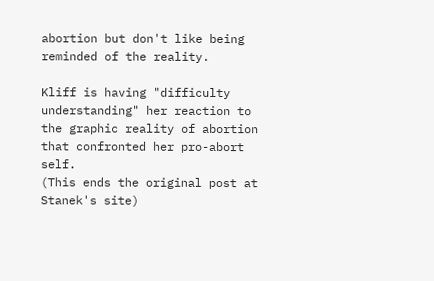abortion but don't like being reminded of the reality.

Kliff is having "difficulty understanding" her reaction to the graphic reality of abortion that confronted her pro-abort self.
(This ends the original post at Stanek's site)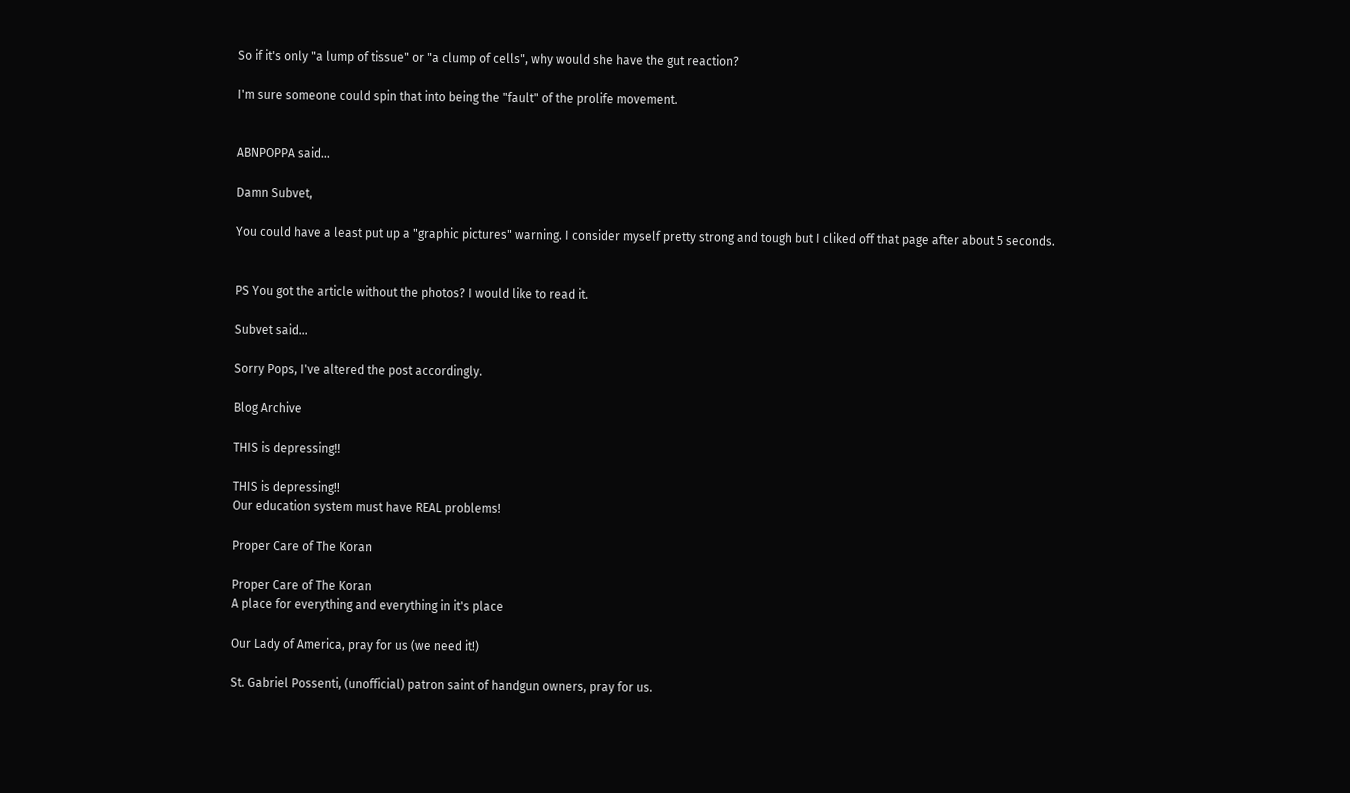So if it's only "a lump of tissue" or "a clump of cells", why would she have the gut reaction?

I'm sure someone could spin that into being the "fault" of the prolife movement.


ABNPOPPA said...

Damn Subvet,

You could have a least put up a "graphic pictures" warning. I consider myself pretty strong and tough but I cliked off that page after about 5 seconds.


PS You got the article without the photos? I would like to read it.

Subvet said...

Sorry Pops, I've altered the post accordingly.

Blog Archive

THIS is depressing!!

THIS is depressing!!
Our education system must have REAL problems!

Proper Care of The Koran

Proper Care of The Koran
A place for everything and everything in it's place

Our Lady of America, pray for us (we need it!)

St. Gabriel Possenti, (unofficial) patron saint of handgun owners, pray for us.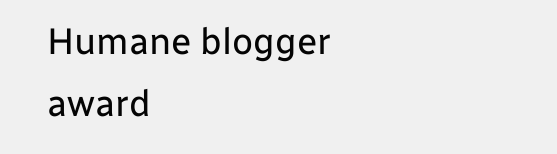Humane blogger award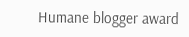Humane blogger award